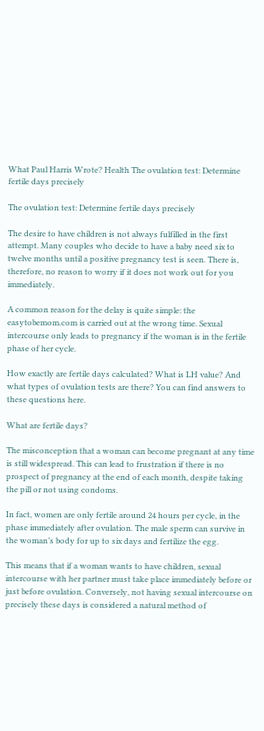What Paul Harris Wrote? Health The ovulation test: Determine fertile days precisely

The ovulation test: Determine fertile days precisely

The desire to have children is not always fulfilled in the first attempt. Many couples who decide to have a baby need six to twelve months until a positive pregnancy test is seen. There is, therefore, no reason to worry if it does not work out for you immediately.

A common reason for the delay is quite simple: the easytobemom.com is carried out at the wrong time. Sexual intercourse only leads to pregnancy if the woman is in the fertile phase of her cycle.

How exactly are fertile days calculated? What is LH value? And what types of ovulation tests are there? You can find answers to these questions here.

What are fertile days?

The misconception that a woman can become pregnant at any time is still widespread. This can lead to frustration if there is no prospect of pregnancy at the end of each month, despite taking the pill or not using condoms.

In fact, women are only fertile around 24 hours per cycle, in the phase immediately after ovulation. The male sperm can survive in the woman’s body for up to six days and fertilize the egg.

This means that if a woman wants to have children, sexual intercourse with her partner must take place immediately before or just before ovulation. Conversely, not having sexual intercourse on precisely these days is considered a natural method of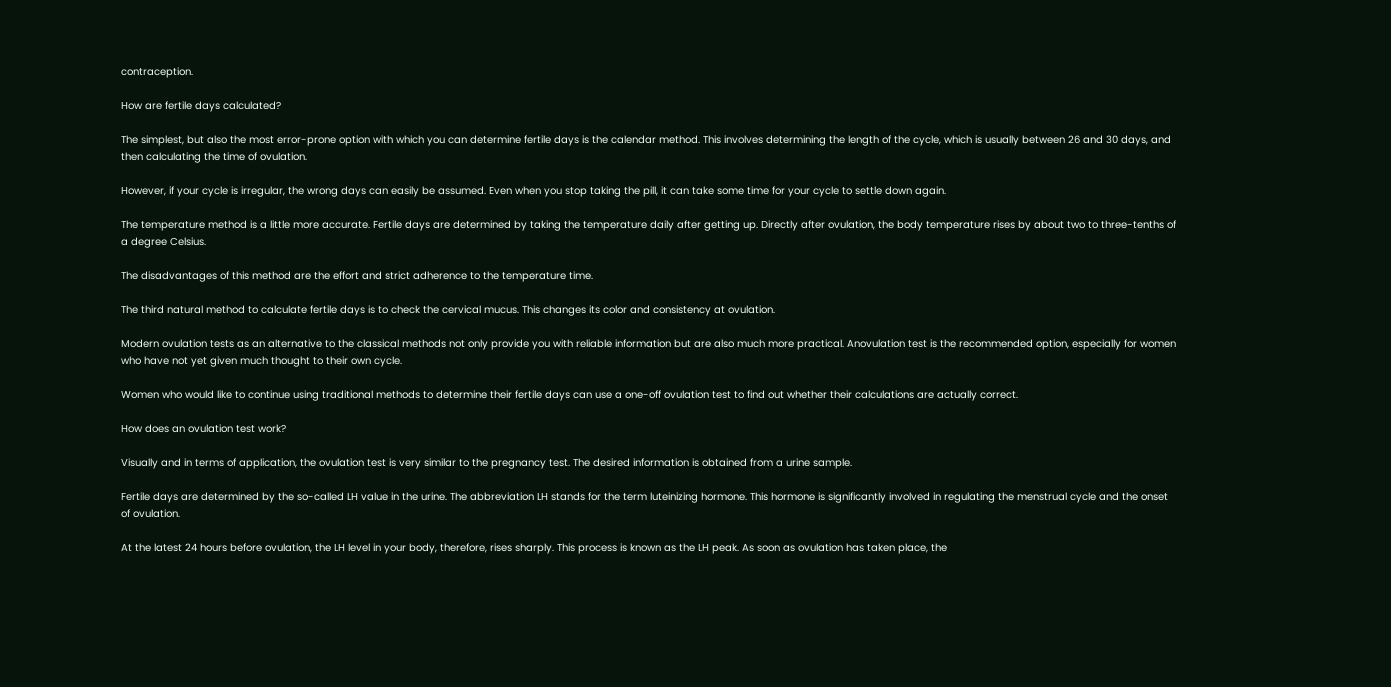contraception.

How are fertile days calculated?

The simplest, but also the most error-prone option with which you can determine fertile days is the calendar method. This involves determining the length of the cycle, which is usually between 26 and 30 days, and then calculating the time of ovulation.

However, if your cycle is irregular, the wrong days can easily be assumed. Even when you stop taking the pill, it can take some time for your cycle to settle down again.

The temperature method is a little more accurate. Fertile days are determined by taking the temperature daily after getting up. Directly after ovulation, the body temperature rises by about two to three-tenths of a degree Celsius.

The disadvantages of this method are the effort and strict adherence to the temperature time.

The third natural method to calculate fertile days is to check the cervical mucus. This changes its color and consistency at ovulation.

Modern ovulation tests as an alternative to the classical methods not only provide you with reliable information but are also much more practical. Anovulation test is the recommended option, especially for women who have not yet given much thought to their own cycle.

Women who would like to continue using traditional methods to determine their fertile days can use a one-off ovulation test to find out whether their calculations are actually correct.

How does an ovulation test work?

Visually and in terms of application, the ovulation test is very similar to the pregnancy test. The desired information is obtained from a urine sample.

Fertile days are determined by the so-called LH value in the urine. The abbreviation LH stands for the term luteinizing hormone. This hormone is significantly involved in regulating the menstrual cycle and the onset of ovulation.

At the latest 24 hours before ovulation, the LH level in your body, therefore, rises sharply. This process is known as the LH peak. As soon as ovulation has taken place, the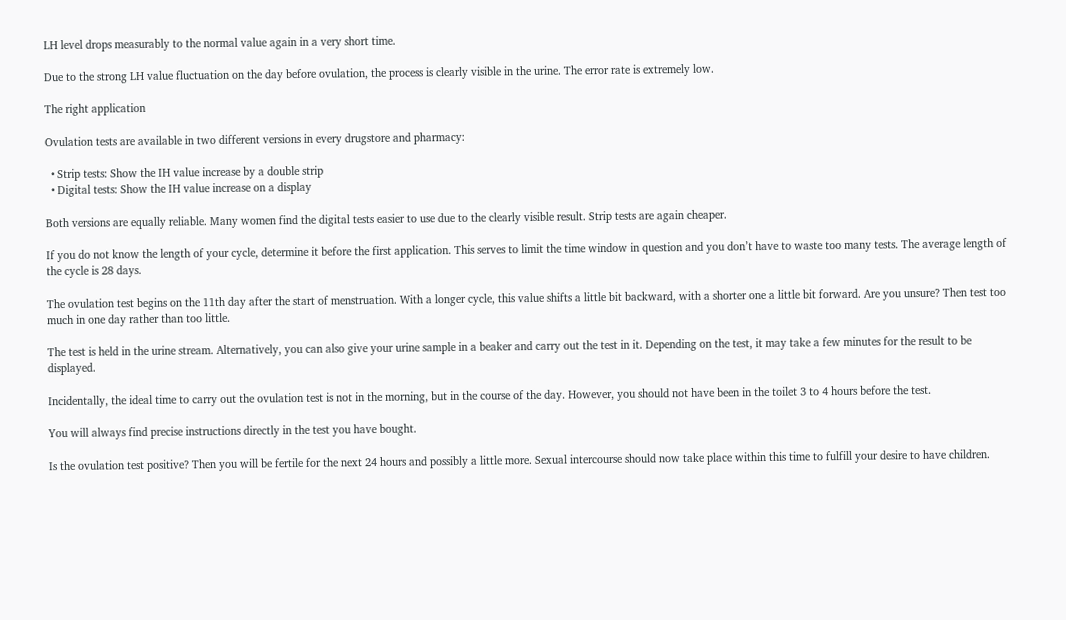LH level drops measurably to the normal value again in a very short time.

Due to the strong LH value fluctuation on the day before ovulation, the process is clearly visible in the urine. The error rate is extremely low.

The right application

Ovulation tests are available in two different versions in every drugstore and pharmacy:

  • Strip tests: Show the IH value increase by a double strip
  • Digital tests: Show the IH value increase on a display

Both versions are equally reliable. Many women find the digital tests easier to use due to the clearly visible result. Strip tests are again cheaper.

If you do not know the length of your cycle, determine it before the first application. This serves to limit the time window in question and you don’t have to waste too many tests. The average length of the cycle is 28 days.

The ovulation test begins on the 11th day after the start of menstruation. With a longer cycle, this value shifts a little bit backward, with a shorter one a little bit forward. Are you unsure? Then test too much in one day rather than too little.

The test is held in the urine stream. Alternatively, you can also give your urine sample in a beaker and carry out the test in it. Depending on the test, it may take a few minutes for the result to be displayed.

Incidentally, the ideal time to carry out the ovulation test is not in the morning, but in the course of the day. However, you should not have been in the toilet 3 to 4 hours before the test.

You will always find precise instructions directly in the test you have bought.

Is the ovulation test positive? Then you will be fertile for the next 24 hours and possibly a little more. Sexual intercourse should now take place within this time to fulfill your desire to have children.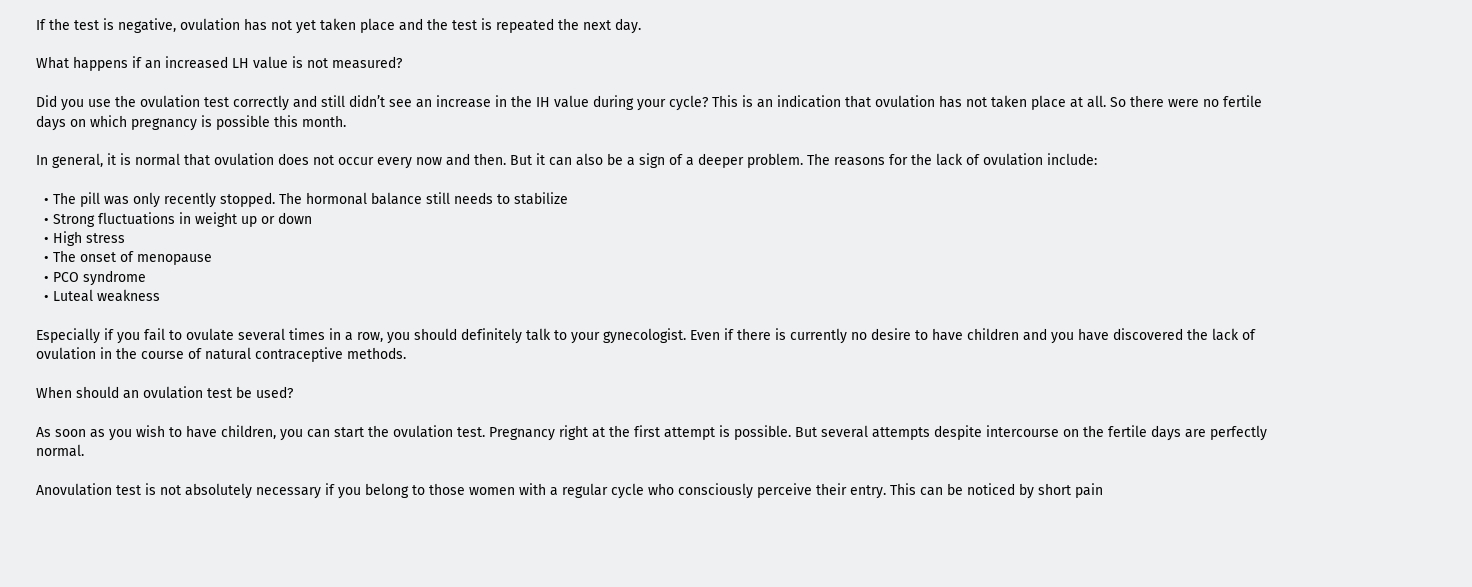If the test is negative, ovulation has not yet taken place and the test is repeated the next day.

What happens if an increased LH value is not measured?

Did you use the ovulation test correctly and still didn’t see an increase in the IH value during your cycle? This is an indication that ovulation has not taken place at all. So there were no fertile days on which pregnancy is possible this month.

In general, it is normal that ovulation does not occur every now and then. But it can also be a sign of a deeper problem. The reasons for the lack of ovulation include:

  • The pill was only recently stopped. The hormonal balance still needs to stabilize
  • Strong fluctuations in weight up or down
  • High stress
  • The onset of menopause
  • PCO syndrome
  • Luteal weakness

Especially if you fail to ovulate several times in a row, you should definitely talk to your gynecologist. Even if there is currently no desire to have children and you have discovered the lack of ovulation in the course of natural contraceptive methods.

When should an ovulation test be used?

As soon as you wish to have children, you can start the ovulation test. Pregnancy right at the first attempt is possible. But several attempts despite intercourse on the fertile days are perfectly normal.

Anovulation test is not absolutely necessary if you belong to those women with a regular cycle who consciously perceive their entry. This can be noticed by short pain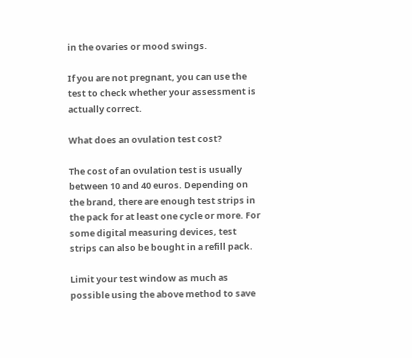in the ovaries or mood swings.

If you are not pregnant, you can use the test to check whether your assessment is actually correct.

What does an ovulation test cost?

The cost of an ovulation test is usually between 10 and 40 euros. Depending on the brand, there are enough test strips in the pack for at least one cycle or more. For some digital measuring devices, test strips can also be bought in a refill pack.

Limit your test window as much as possible using the above method to save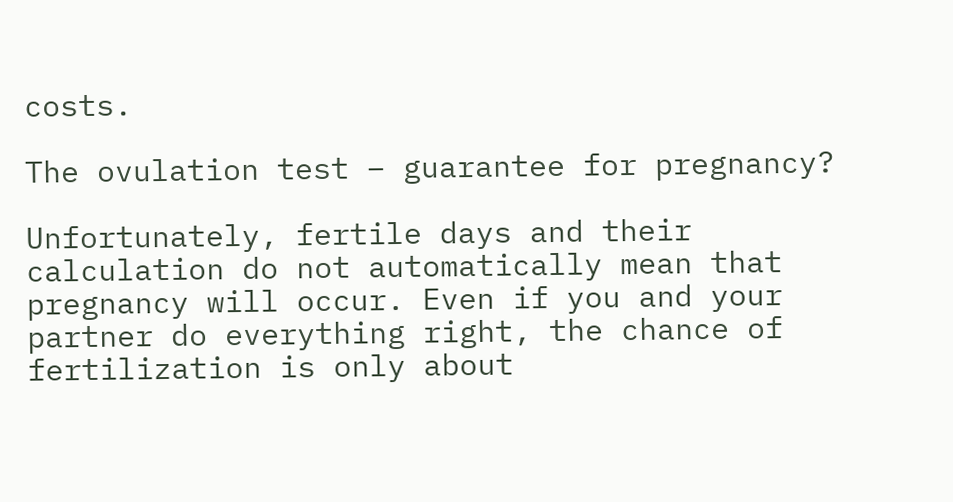costs.

The ovulation test – guarantee for pregnancy?

Unfortunately, fertile days and their calculation do not automatically mean that pregnancy will occur. Even if you and your partner do everything right, the chance of fertilization is only about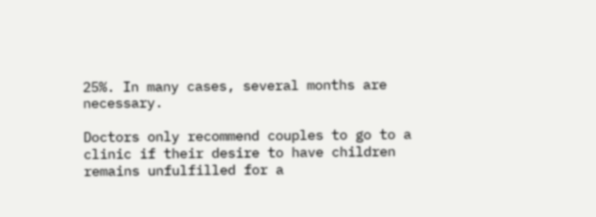25%. In many cases, several months are necessary.

Doctors only recommend couples to go to a clinic if their desire to have children remains unfulfilled for a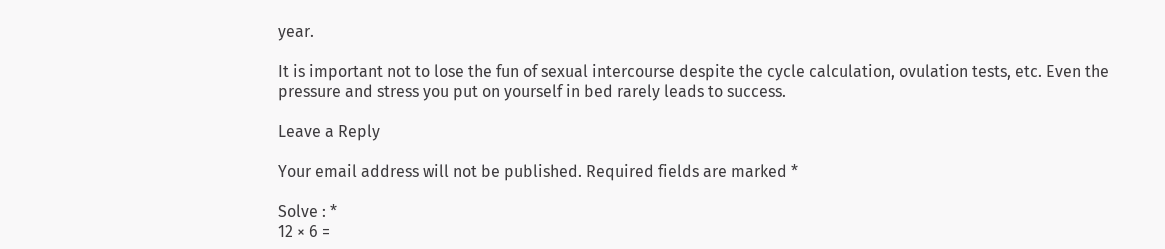year.

It is important not to lose the fun of sexual intercourse despite the cycle calculation, ovulation tests, etc. Even the pressure and stress you put on yourself in bed rarely leads to success.

Leave a Reply

Your email address will not be published. Required fields are marked *

Solve : *
12 × 6 =